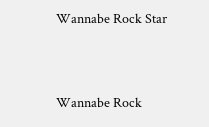Wannabe Rock Star


Wannabe Rock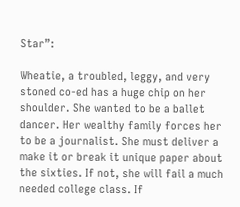Star”:

Wheatie, a troubled, leggy, and very stoned co-ed has a huge chip on her shoulder. She wanted to be a ballet dancer. Her wealthy family forces her to be a journalist. She must deliver a make it or break it unique paper about the sixties. If not, she will fail a much needed college class. If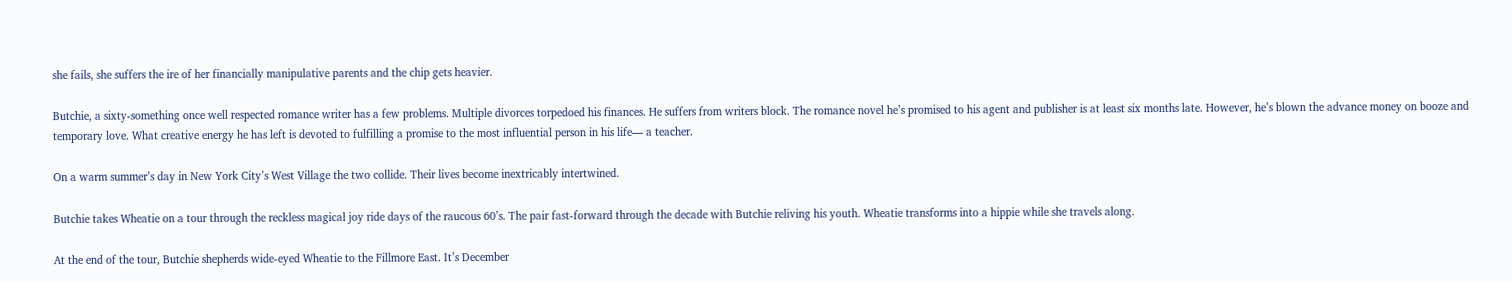she fails, she suffers the ire of her financially manipulative parents and the chip gets heavier.

Butchie, a sixty-something once well respected romance writer has a few problems. Multiple divorces torpedoed his finances. He suffers from writers block. The romance novel he’s promised to his agent and publisher is at least six months late. However, he’s blown the advance money on booze and temporary love. What creative energy he has left is devoted to fulfilling a promise to the most influential person in his life— a teacher.

On a warm summer’s day in New York City’s West Village the two collide. Their lives become inextricably intertwined.

Butchie takes Wheatie on a tour through the reckless magical joy ride days of the raucous 60’s. The pair fast-forward through the decade with Butchie reliving his youth. Wheatie transforms into a hippie while she travels along.

At the end of the tour, Butchie shepherds wide-eyed Wheatie to the Fillmore East. It’s December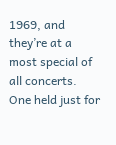1969, and they’re at a most special of all concerts. One held just for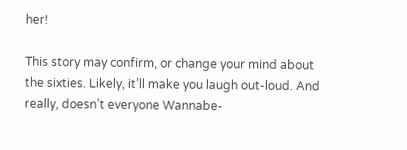her!

This story may confirm, or change your mind about the sixties. Likely, it’ll make you laugh out-loud. And really, doesn’t everyone Wannabe-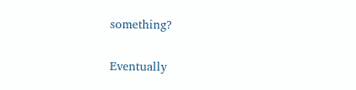something?


Eventually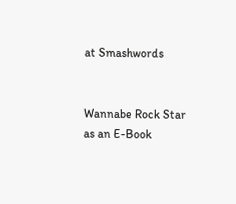at Smashwords


Wannabe Rock Star as an E-Book